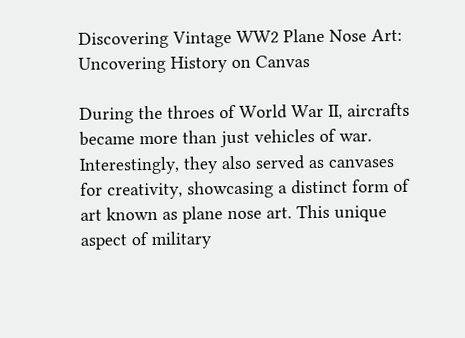Discovering Vintage WW2 Plane Nose Art: Uncovering History on Canvas

During the throes of World War II, aircrafts became more than just vehicles of war. Interestingly, they also served as canvases for creativity, showcasing a distinct form of art known as plane nose art. This unique aspect of military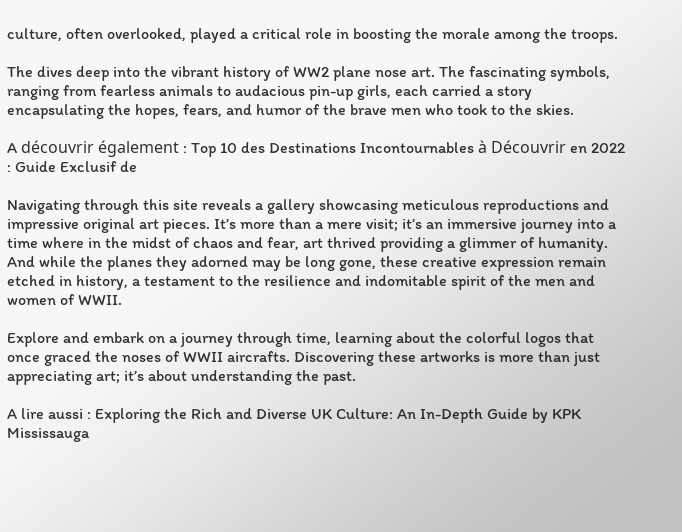culture, often overlooked, played a critical role in boosting the morale among the troops.

The dives deep into the vibrant history of WW2 plane nose art. The fascinating symbols, ranging from fearless animals to audacious pin-up girls, each carried a story encapsulating the hopes, fears, and humor of the brave men who took to the skies.

A découvrir également : Top 10 des Destinations Incontournables à Découvrir en 2022 : Guide Exclusif de

Navigating through this site reveals a gallery showcasing meticulous reproductions and impressive original art pieces. It’s more than a mere visit; it’s an immersive journey into a time where in the midst of chaos and fear, art thrived providing a glimmer of humanity. And while the planes they adorned may be long gone, these creative expression remain etched in history, a testament to the resilience and indomitable spirit of the men and women of WWII.

Explore and embark on a journey through time, learning about the colorful logos that once graced the noses of WWII aircrafts. Discovering these artworks is more than just appreciating art; it’s about understanding the past.

A lire aussi : Exploring the Rich and Diverse UK Culture: An In-Depth Guide by KPK Mississauga